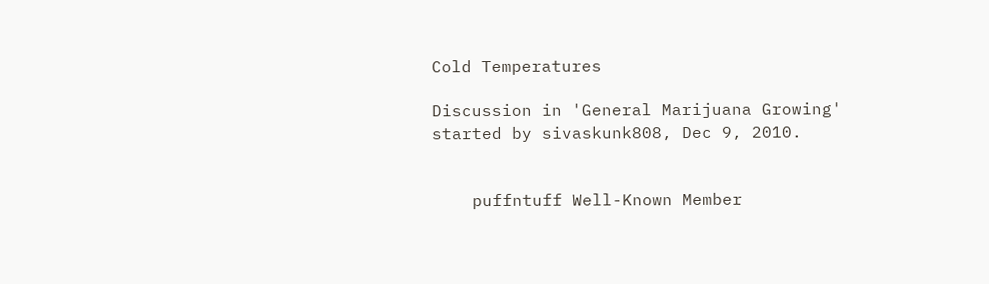Cold Temperatures

Discussion in 'General Marijuana Growing' started by sivaskunk808, Dec 9, 2010.


    puffntuff Well-Known Member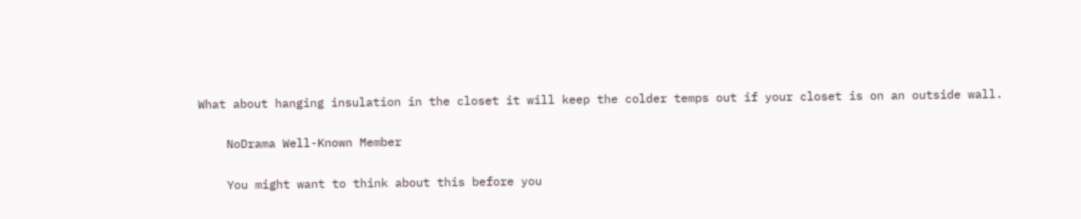What about hanging insulation in the closet it will keep the colder temps out if your closet is on an outside wall.

    NoDrama Well-Known Member

    You might want to think about this before you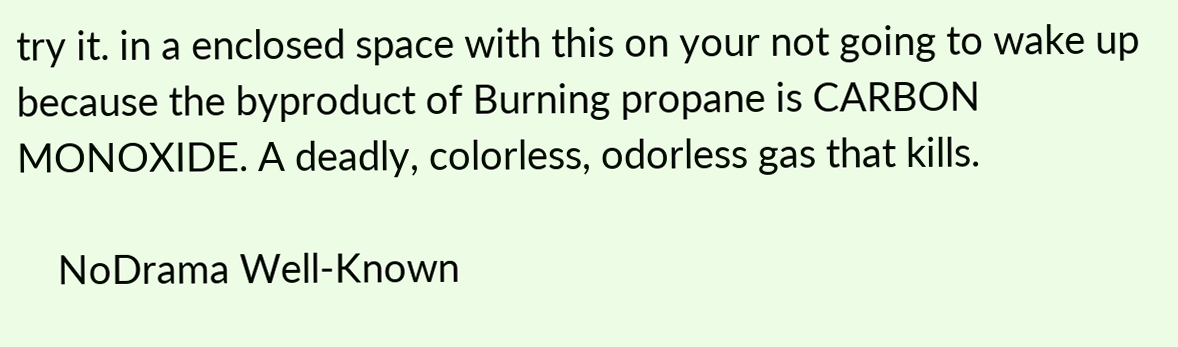try it. in a enclosed space with this on your not going to wake up because the byproduct of Burning propane is CARBON MONOXIDE. A deadly, colorless, odorless gas that kills.

    NoDrama Well-Known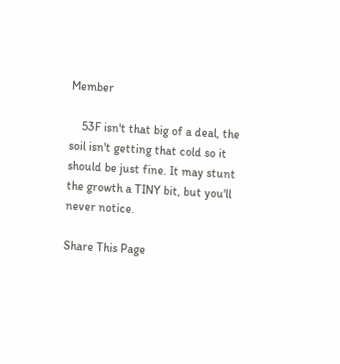Member

    53F isn't that big of a deal, the soil isn't getting that cold so it should be just fine. It may stunt the growth a TINY bit, but you'll never notice.

Share This Page